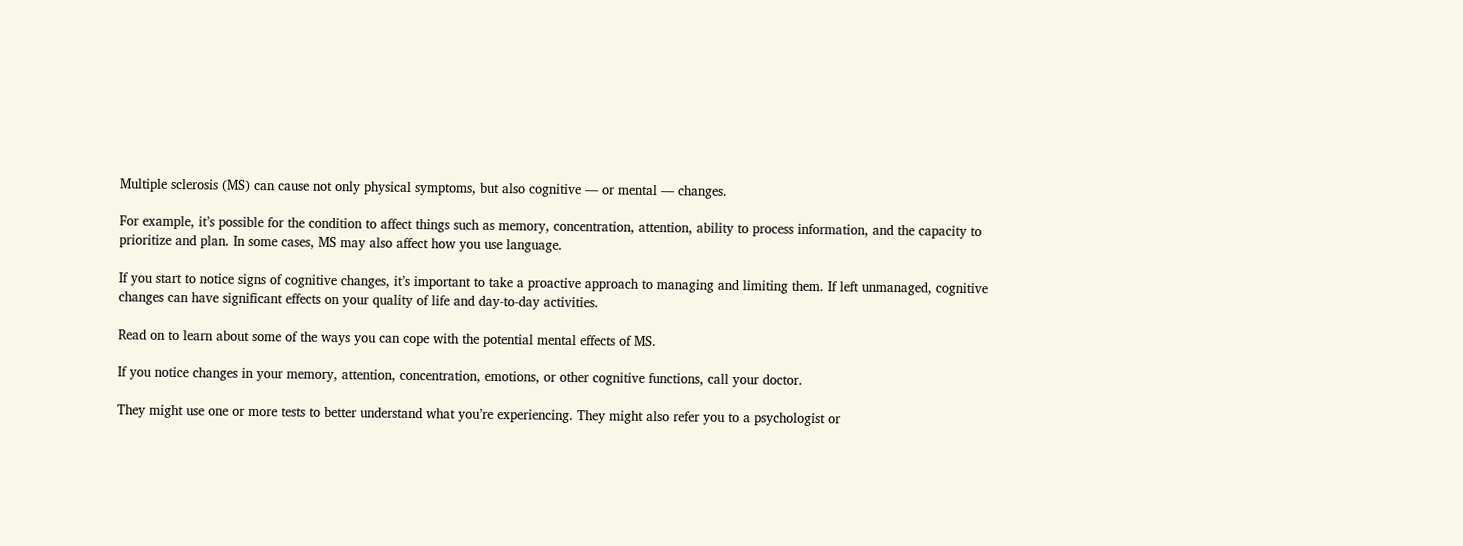Multiple sclerosis (MS) can cause not only physical symptoms, but also cognitive — or mental — changes.

For example, it’s possible for the condition to affect things such as memory, concentration, attention, ability to process information, and the capacity to prioritize and plan. In some cases, MS may also affect how you use language.

If you start to notice signs of cognitive changes, it’s important to take a proactive approach to managing and limiting them. If left unmanaged, cognitive changes can have significant effects on your quality of life and day-to-day activities.

Read on to learn about some of the ways you can cope with the potential mental effects of MS.

If you notice changes in your memory, attention, concentration, emotions, or other cognitive functions, call your doctor.

They might use one or more tests to better understand what you’re experiencing. They might also refer you to a psychologist or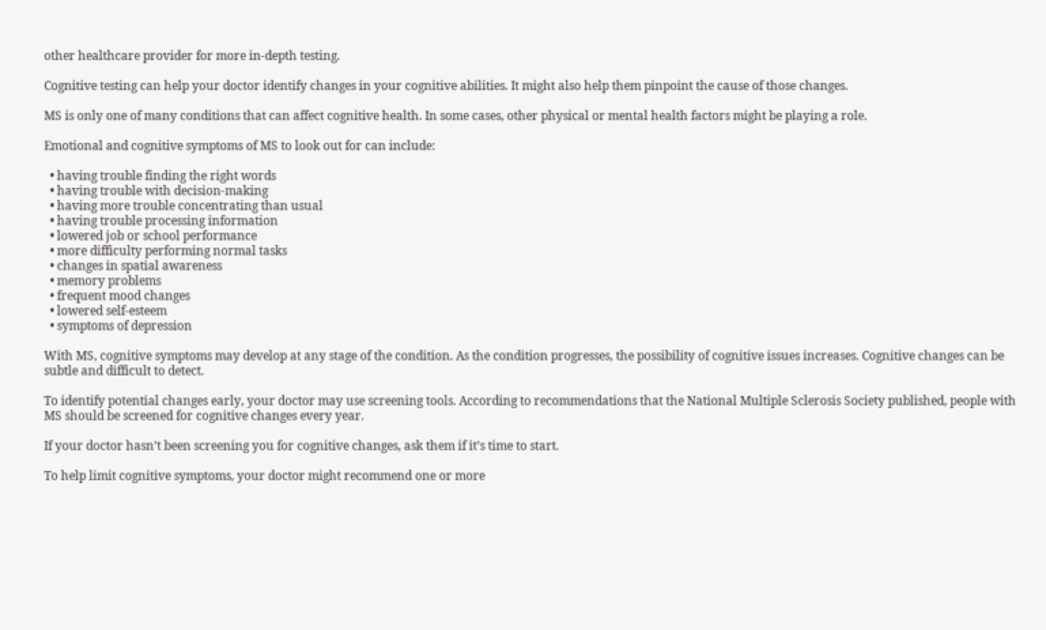other healthcare provider for more in-depth testing.

Cognitive testing can help your doctor identify changes in your cognitive abilities. It might also help them pinpoint the cause of those changes.

MS is only one of many conditions that can affect cognitive health. In some cases, other physical or mental health factors might be playing a role.

Emotional and cognitive symptoms of MS to look out for can include:

  • having trouble finding the right words
  • having trouble with decision-making
  • having more trouble concentrating than usual
  • having trouble processing information
  • lowered job or school performance
  • more difficulty performing normal tasks
  • changes in spatial awareness
  • memory problems
  • frequent mood changes
  • lowered self-esteem
  • symptoms of depression

With MS, cognitive symptoms may develop at any stage of the condition. As the condition progresses, the possibility of cognitive issues increases. Cognitive changes can be subtle and difficult to detect.

To identify potential changes early, your doctor may use screening tools. According to recommendations that the National Multiple Sclerosis Society published, people with MS should be screened for cognitive changes every year.

If your doctor hasn’t been screening you for cognitive changes, ask them if it’s time to start.

To help limit cognitive symptoms, your doctor might recommend one or more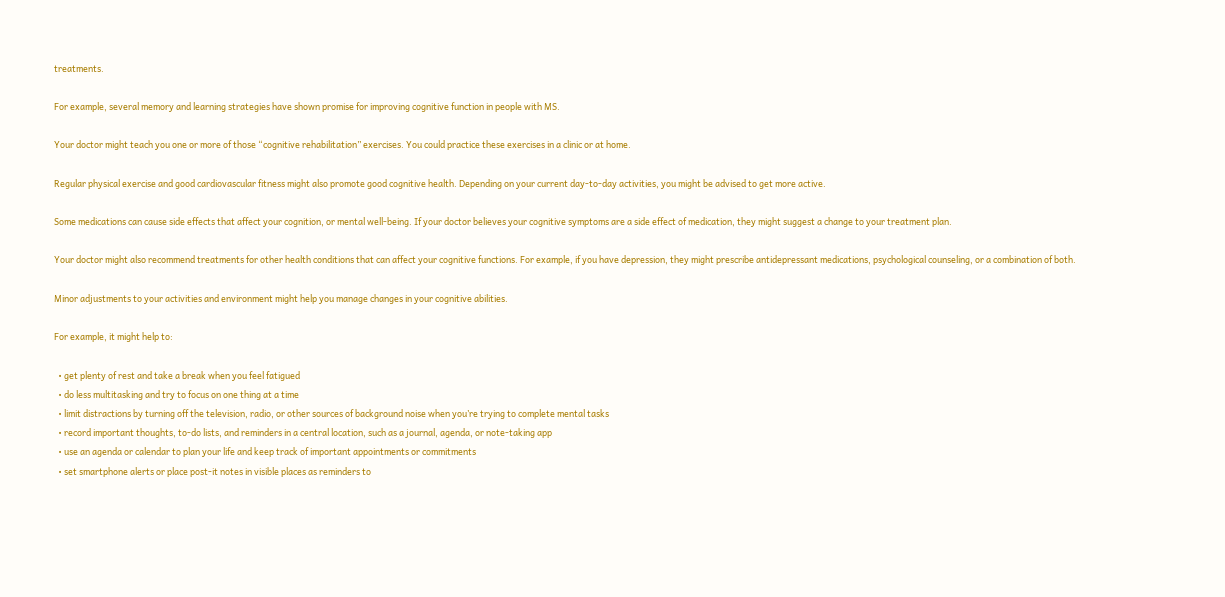treatments.

For example, several memory and learning strategies have shown promise for improving cognitive function in people with MS.

Your doctor might teach you one or more of those “cognitive rehabilitation” exercises. You could practice these exercises in a clinic or at home.

Regular physical exercise and good cardiovascular fitness might also promote good cognitive health. Depending on your current day-to-day activities, you might be advised to get more active.

Some medications can cause side effects that affect your cognition, or mental well-being. If your doctor believes your cognitive symptoms are a side effect of medication, they might suggest a change to your treatment plan.

Your doctor might also recommend treatments for other health conditions that can affect your cognitive functions. For example, if you have depression, they might prescribe antidepressant medications, psychological counseling, or a combination of both.

Minor adjustments to your activities and environment might help you manage changes in your cognitive abilities.

For example, it might help to:

  • get plenty of rest and take a break when you feel fatigued
  • do less multitasking and try to focus on one thing at a time
  • limit distractions by turning off the television, radio, or other sources of background noise when you’re trying to complete mental tasks
  • record important thoughts, to-do lists, and reminders in a central location, such as a journal, agenda, or note-taking app
  • use an agenda or calendar to plan your life and keep track of important appointments or commitments
  • set smartphone alerts or place post-it notes in visible places as reminders to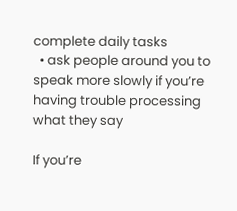complete daily tasks
  • ask people around you to speak more slowly if you’re having trouble processing what they say

If you’re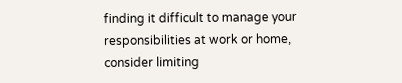finding it difficult to manage your responsibilities at work or home, consider limiting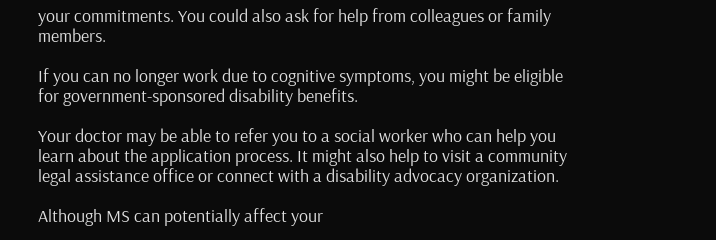your commitments. You could also ask for help from colleagues or family members.

If you can no longer work due to cognitive symptoms, you might be eligible for government-sponsored disability benefits.

Your doctor may be able to refer you to a social worker who can help you learn about the application process. It might also help to visit a community legal assistance office or connect with a disability advocacy organization.

Although MS can potentially affect your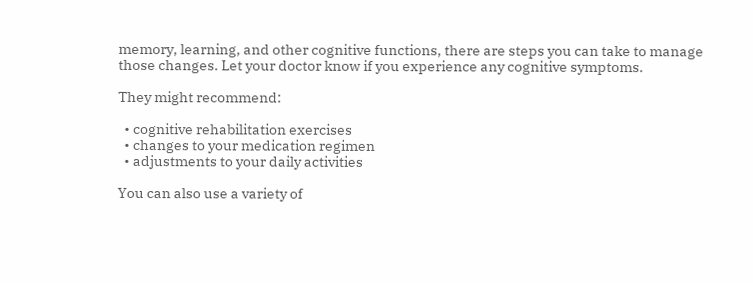memory, learning, and other cognitive functions, there are steps you can take to manage those changes. Let your doctor know if you experience any cognitive symptoms.

They might recommend:

  • cognitive rehabilitation exercises
  • changes to your medication regimen
  • adjustments to your daily activities

You can also use a variety of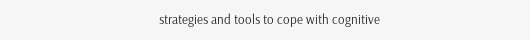strategies and tools to cope with cognitive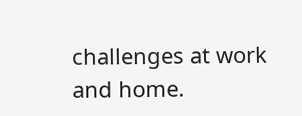challenges at work and home.